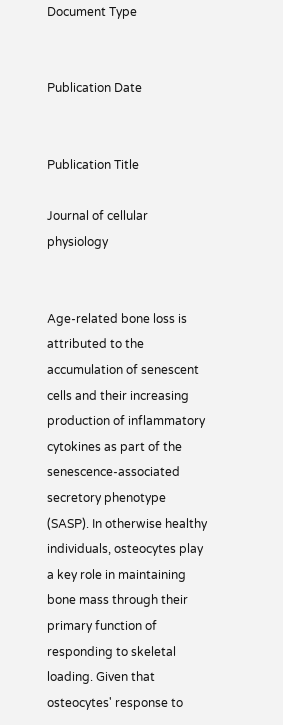Document Type


Publication Date


Publication Title

Journal of cellular physiology


Age-related bone loss is attributed to the accumulation of senescent cells and their increasing production of inflammatory cytokines as part of the senescence-associated secretory phenotype (SASP). In otherwise healthy individuals, osteocytes play a key role in maintaining bone mass through their primary function of responding to skeletal loading. Given that osteocytes' response to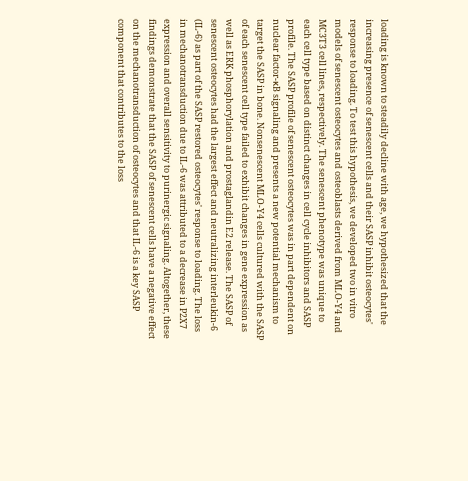loading is known to steadily decline with age, we hypothesized that the increasing presence of senescent cells and their SASP inhibit osteocytes' response to loading. To test this hypothesis, we developed two in vitro models of senescent osteocytes and osteoblasts derived from MLO-Y4 and MC3T3 cell lines, respectively. The senescent phenotype was unique to each cell type based on distinct changes in cell cycle inhibitors and SASP profile. The SASP profile of senescent osteocytes was in part dependent on nuclear factor-κB signaling and presents a new potential mechanism to target the SASP in bone. Nonsenescent MLO-Y4 cells cultured with the SASP of each senescent cell type failed to exhibit changes in gene expression as well as ERK phosphorylation and prostaglandin E2 release. The SASP of senescent osteocytes had the largest effect and neutralizing interleukin-6 (IL-6) as part of the SASP restored osteocytes' response to loading. The loss in mechanotransduction due to IL-6 was attributed to a decrease in P2X7 expression and overall sensitivity to purinergic signaling. Altogether, these findings demonstrate that the SASP of senescent cells have a negative effect on the mechanotransduction of osteocytes and that IL-6 is a key SASP component that contributes to the loss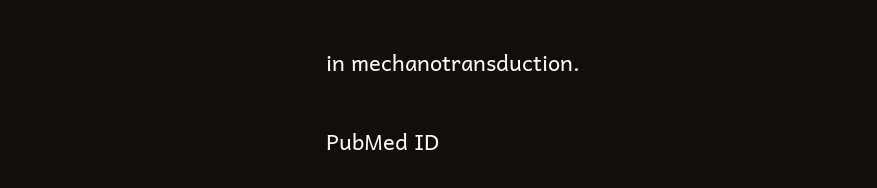in mechanotransduction.

PubMed ID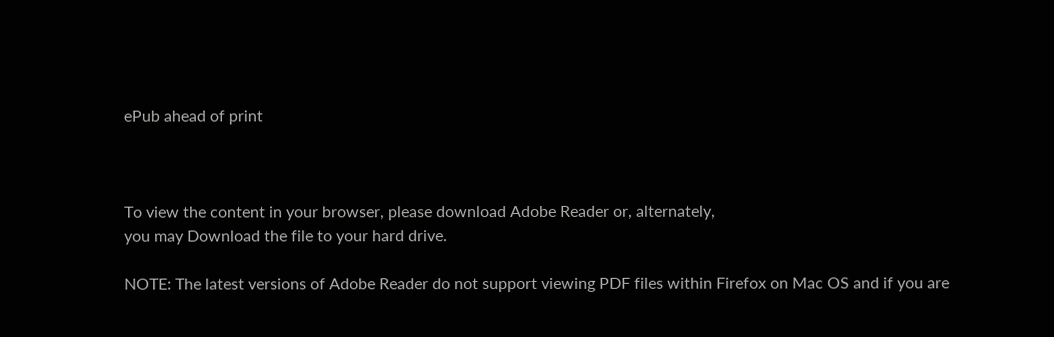ePub ahead of print



To view the content in your browser, please download Adobe Reader or, alternately,
you may Download the file to your hard drive.

NOTE: The latest versions of Adobe Reader do not support viewing PDF files within Firefox on Mac OS and if you are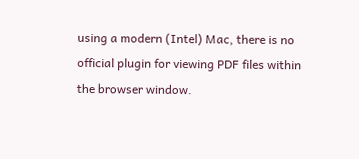using a modern (Intel) Mac, there is no official plugin for viewing PDF files within the browser window.